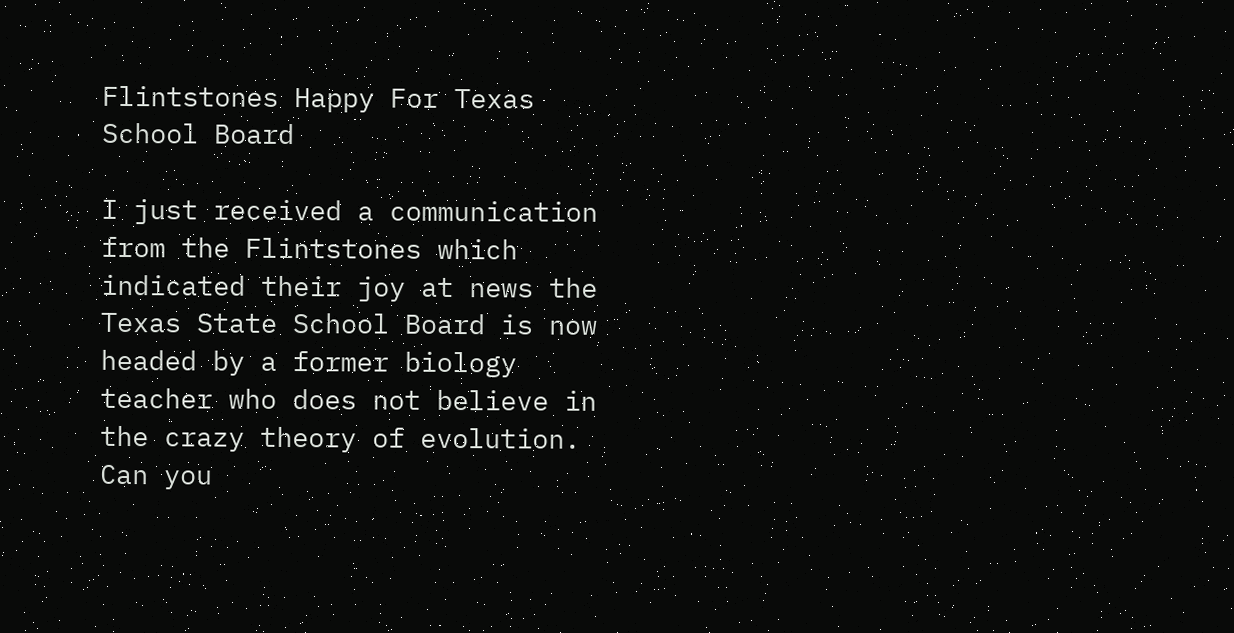Flintstones Happy For Texas School Board

I just received a communication from the Flintstones which indicated their joy at news the Texas State School Board is now headed by a former biology teacher who does not believe in the crazy theory of evolution. Can you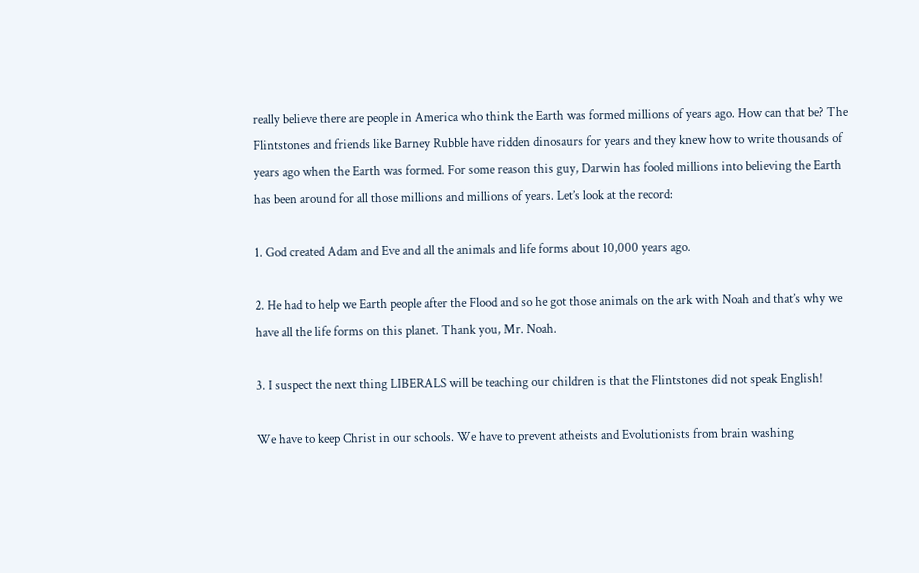really believe there are people in America who think the Earth was formed millions of years ago. How can that be? The Flintstones and friends like Barney Rubble have ridden dinosaurs for years and they knew how to write thousands of years ago when the Earth was formed. For some reason this guy, Darwin has fooled millions into believing the Earth has been around for all those millions and millions of years. Let’s look at the record:

1. God created Adam and Eve and all the animals and life forms about 10,000 years ago.

2. He had to help we Earth people after the Flood and so he got those animals on the ark with Noah and that’s why we have all the life forms on this planet. Thank you, Mr. Noah.

3. I suspect the next thing LIBERALS will be teaching our children is that the Flintstones did not speak English!

We have to keep Christ in our schools. We have to prevent atheists and Evolutionists from brain washing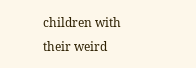children with their weird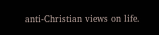anti-Christian views on life.